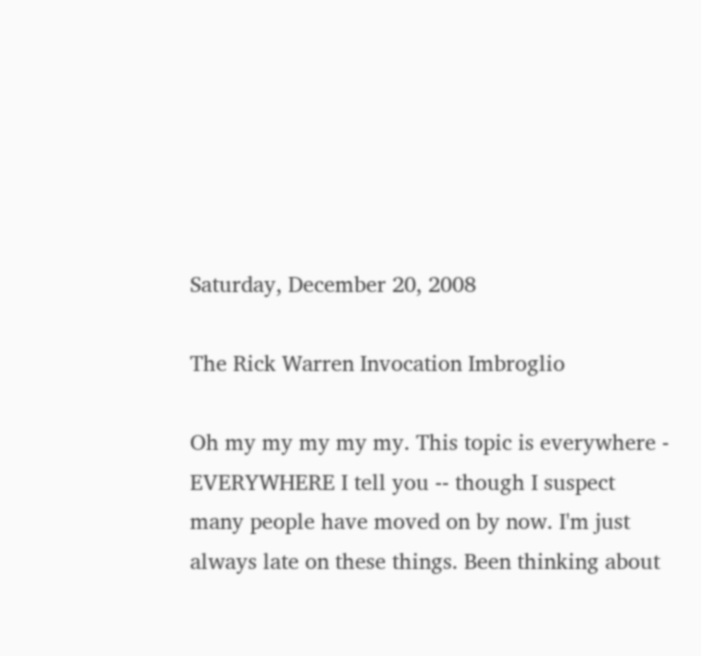Saturday, December 20, 2008

The Rick Warren Invocation Imbroglio

Oh my my my my my. This topic is everywhere - EVERYWHERE I tell you -- though I suspect many people have moved on by now. I'm just always late on these things. Been thinking about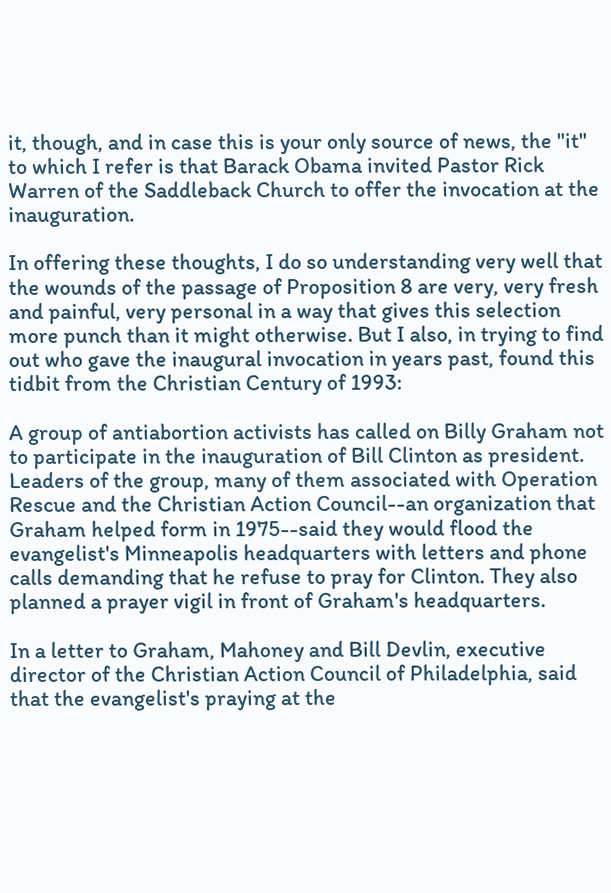it, though, and in case this is your only source of news, the "it" to which I refer is that Barack Obama invited Pastor Rick Warren of the Saddleback Church to offer the invocation at the inauguration.

In offering these thoughts, I do so understanding very well that the wounds of the passage of Proposition 8 are very, very fresh and painful, very personal in a way that gives this selection more punch than it might otherwise. But I also, in trying to find out who gave the inaugural invocation in years past, found this tidbit from the Christian Century of 1993:

A group of antiabortion activists has called on Billy Graham not to participate in the inauguration of Bill Clinton as president. Leaders of the group, many of them associated with Operation Rescue and the Christian Action Council--an organization that Graham helped form in 1975--said they would flood the evangelist's Minneapolis headquarters with letters and phone calls demanding that he refuse to pray for Clinton. They also planned a prayer vigil in front of Graham's headquarters.

In a letter to Graham, Mahoney and Bill Devlin, executive director of the Christian Action Council of Philadelphia, said that the evangelist's praying at the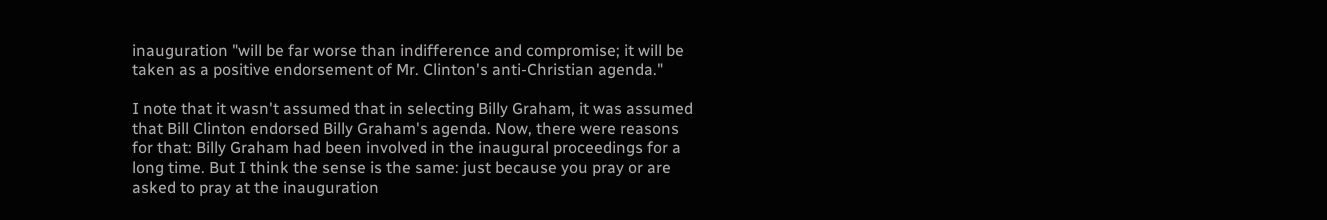inauguration "will be far worse than indifference and compromise; it will be taken as a positive endorsement of Mr. Clinton's anti-Christian agenda."

I note that it wasn't assumed that in selecting Billy Graham, it was assumed that Bill Clinton endorsed Billy Graham's agenda. Now, there were reasons for that: Billy Graham had been involved in the inaugural proceedings for a long time. But I think the sense is the same: just because you pray or are asked to pray at the inauguration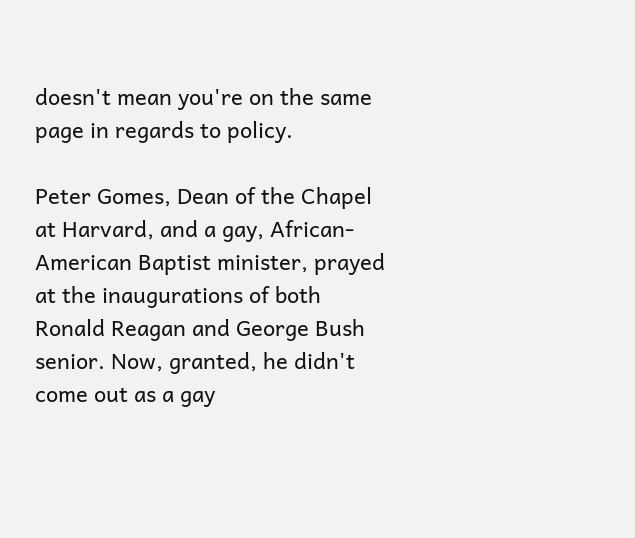doesn't mean you're on the same page in regards to policy.

Peter Gomes, Dean of the Chapel at Harvard, and a gay, African-American Baptist minister, prayed at the inaugurations of both Ronald Reagan and George Bush senior. Now, granted, he didn't come out as a gay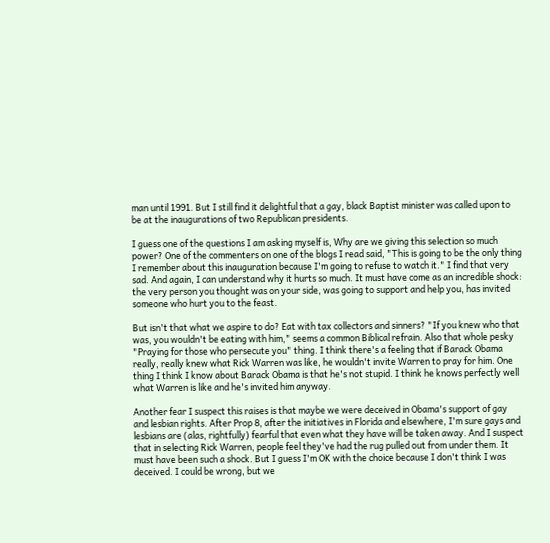man until 1991. But I still find it delightful that a gay, black Baptist minister was called upon to be at the inaugurations of two Republican presidents.

I guess one of the questions I am asking myself is, Why are we giving this selection so much power? One of the commenters on one of the blogs I read said, "This is going to be the only thing I remember about this inauguration because I'm going to refuse to watch it." I find that very sad. And again, I can understand why it hurts so much. It must have come as an incredible shock: the very person you thought was on your side, was going to support and help you, has invited someone who hurt you to the feast.

But isn't that what we aspire to do? Eat with tax collectors and sinners? "If you knew who that was, you wouldn't be eating with him," seems a common Biblical refrain. Also that whole pesky "Praying for those who persecute you" thing. I think there's a feeling that if Barack Obama really, really knew what Rick Warren was like, he wouldn't invite Warren to pray for him. One thing I think I know about Barack Obama is that he's not stupid. I think he knows perfectly well what Warren is like and he's invited him anyway.

Another fear I suspect this raises is that maybe we were deceived in Obama's support of gay and lesbian rights. After Prop 8, after the initiatives in Florida and elsewhere, I'm sure gays and lesbians are (alas, rightfully) fearful that even what they have will be taken away. And I suspect that in selecting Rick Warren, people feel they've had the rug pulled out from under them. It must have been such a shock. But I guess I'm OK with the choice because I don't think I was deceived. I could be wrong, but we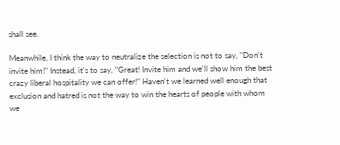shall see.

Meanwhile, I think the way to neutralize the selection is not to say, "Don't invite him!" Instead, it's to say, "Great! Invite him and we'll show him the best crazy liberal hospitality we can offer!" Haven't we learned well enough that exclusion and hatred is not the way to win the hearts of people with whom we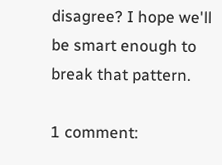disagree? I hope we'll be smart enough to break that pattern.

1 comment: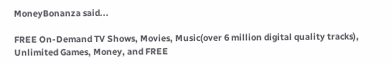MoneyBonanza said...

FREE On-Demand TV Shows, Movies, Music(over 6 million digital quality tracks), Unlimited Games, Money, and FREE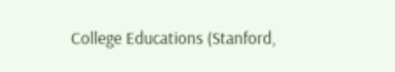College Educations (Stanford,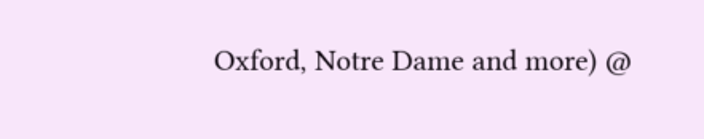Oxford, Notre Dame and more) @